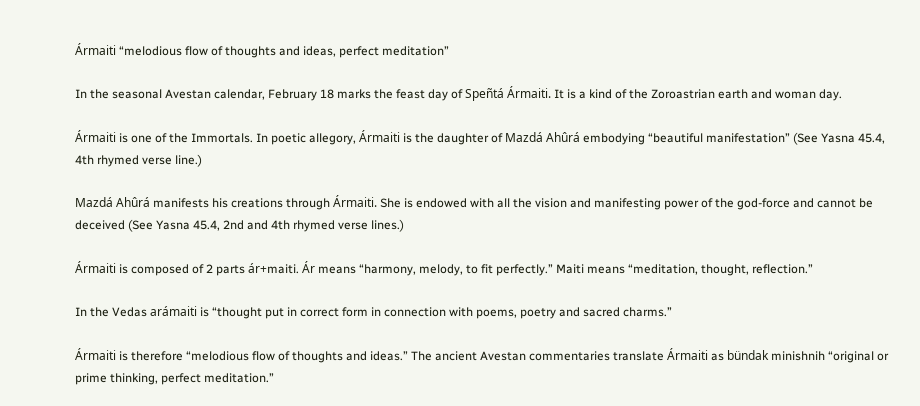Ármaiti “melodious flow of thoughts and ideas, perfect meditation”

In the seasonal Avestan calendar, February 18 marks the feast day of Speñtá Ármaiti. It is a kind of the Zoroastrian earth and woman day.

Ármaiti is one of the Immortals. In poetic allegory, Ármaiti is the daughter of Mazdá Ahûrá embodying “beautiful manifestation” (See Yasna 45.4, 4th rhymed verse line.)

Mazdá Ahûrá manifests his creations through Ármaiti. She is endowed with all the vision and manifesting power of the god-force and cannot be deceived (See Yasna 45.4, 2nd and 4th rhymed verse lines.)

Ármaiti is composed of 2 parts ár+maiti. Ár means “harmony, melody, to fit perfectly.” Maiti means “meditation, thought, reflection.”

In the Vedas arámaiti is “thought put in correct form in connection with poems, poetry and sacred charms.”

Ármaiti is therefore “melodious flow of thoughts and ideas.” The ancient Avestan commentaries translate Ármaiti as bündak minishnih “original or prime thinking, perfect meditation.”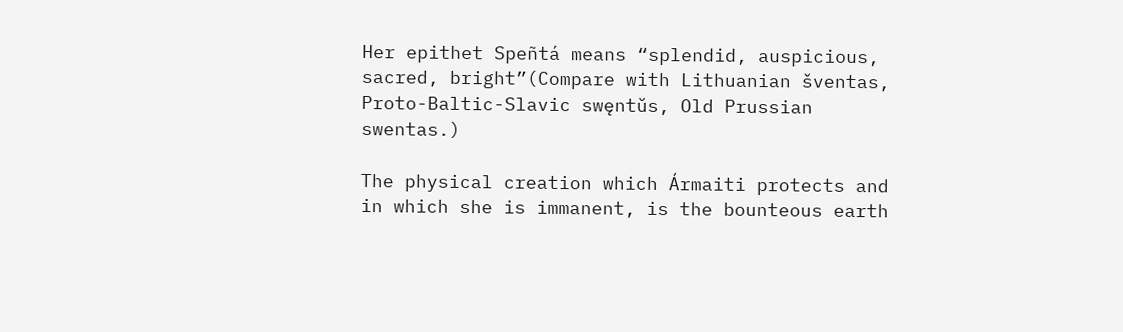Her epithet Speñtá means “splendid, auspicious, sacred, bright”(Compare with Lithuanian šventas, Proto-Baltic-Slavic swęntŭs, Old Prussian swentas.)

The physical creation which Ármaiti protects and in which she is immanent, is the bounteous earth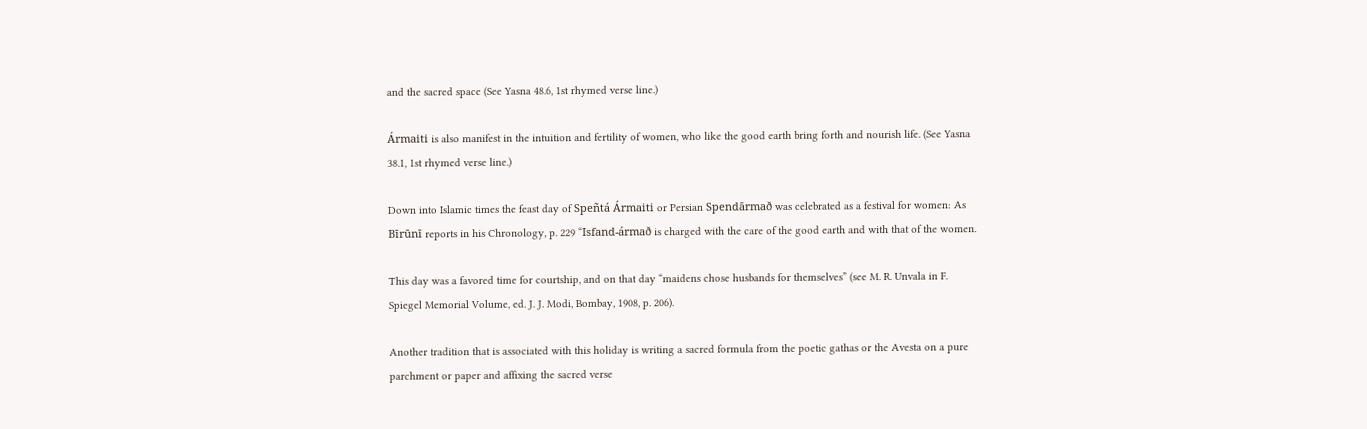and the sacred space (See Yasna 48.6, 1st rhymed verse line.)

Ármaiti is also manifest in the intuition and fertility of women, who like the good earth bring forth and nourish life. (See Yasna 38.1, 1st rhymed verse line.)

Down into Islamic times the feast day of Speñtá Ármaiti or Persian Spendārmað was celebrated as a festival for women: As Bīrūnī reports in his Chronology, p. 229 “Isfand-ármað is charged with the care of the good earth and with that of the women.

This day was a favored time for courtship, and on that day “maidens chose husbands for themselves” (see M. R. Unvala in F. Spiegel Memorial Volume, ed. J. J. Modi, Bombay, 1908, p. 206).

Another tradition that is associated with this holiday is writing a sacred formula from the poetic gathas or the Avesta on a pure parchment or paper and affixing the sacred verse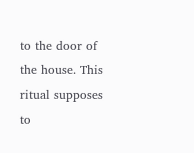to the door of the house. This ritual supposes to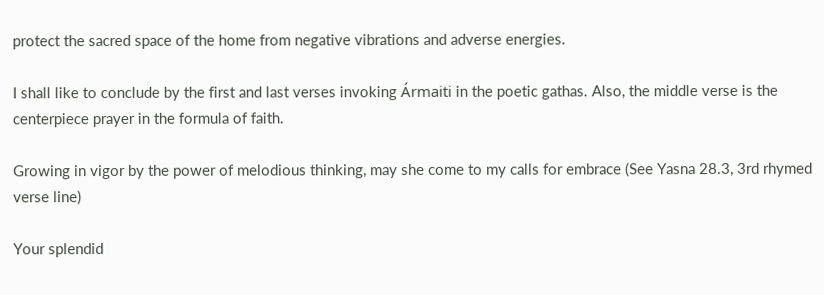protect the sacred space of the home from negative vibrations and adverse energies.

I shall like to conclude by the first and last verses invoking Ármaiti in the poetic gathas. Also, the middle verse is the centerpiece prayer in the formula of faith.

Growing in vigor by the power of melodious thinking, may she come to my calls for embrace (See Yasna 28.3, 3rd rhymed verse line)

Your splendid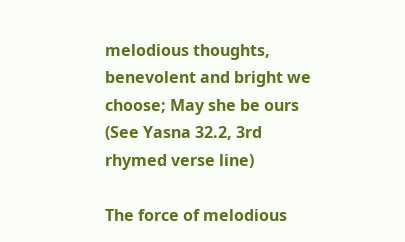melodious thoughts, benevolent and bright we choose; May she be ours (See Yasna 32.2, 3rd rhymed verse line)

The force of melodious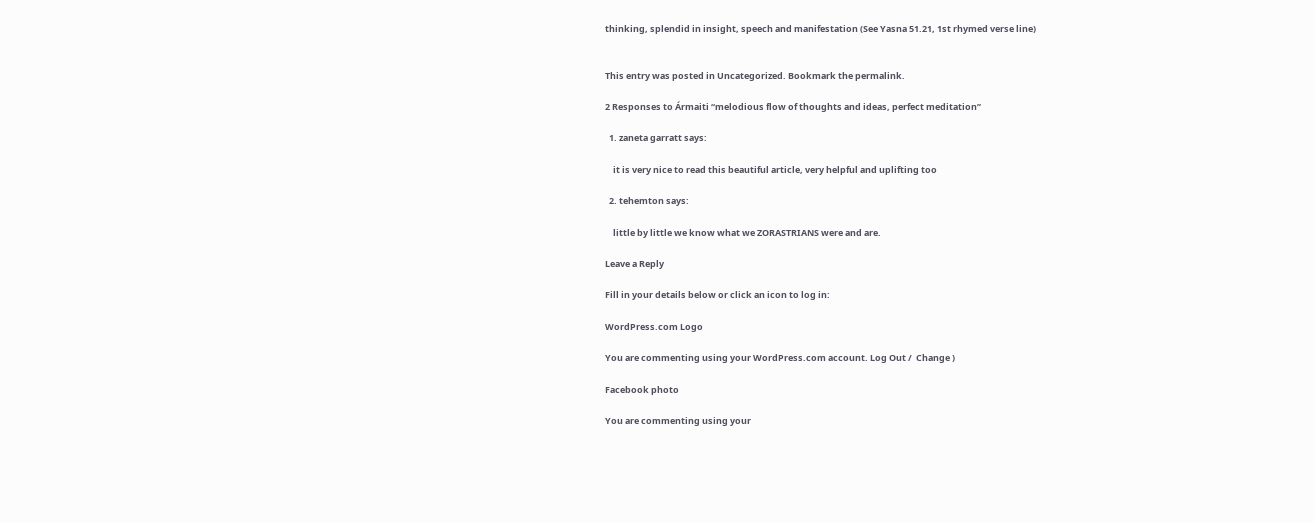thinking, splendid in insight, speech and manifestation (See Yasna 51.21, 1st rhymed verse line)


This entry was posted in Uncategorized. Bookmark the permalink.

2 Responses to Ármaiti “melodious flow of thoughts and ideas, perfect meditation”

  1. zaneta garratt says:

    it is very nice to read this beautiful article, very helpful and uplifting too

  2. tehemton says:

    little by little we know what we ZORASTRIANS were and are.

Leave a Reply

Fill in your details below or click an icon to log in:

WordPress.com Logo

You are commenting using your WordPress.com account. Log Out /  Change )

Facebook photo

You are commenting using your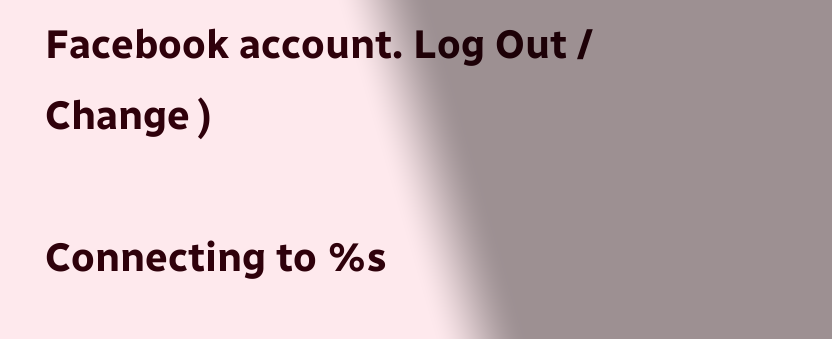Facebook account. Log Out /  Change )

Connecting to %s